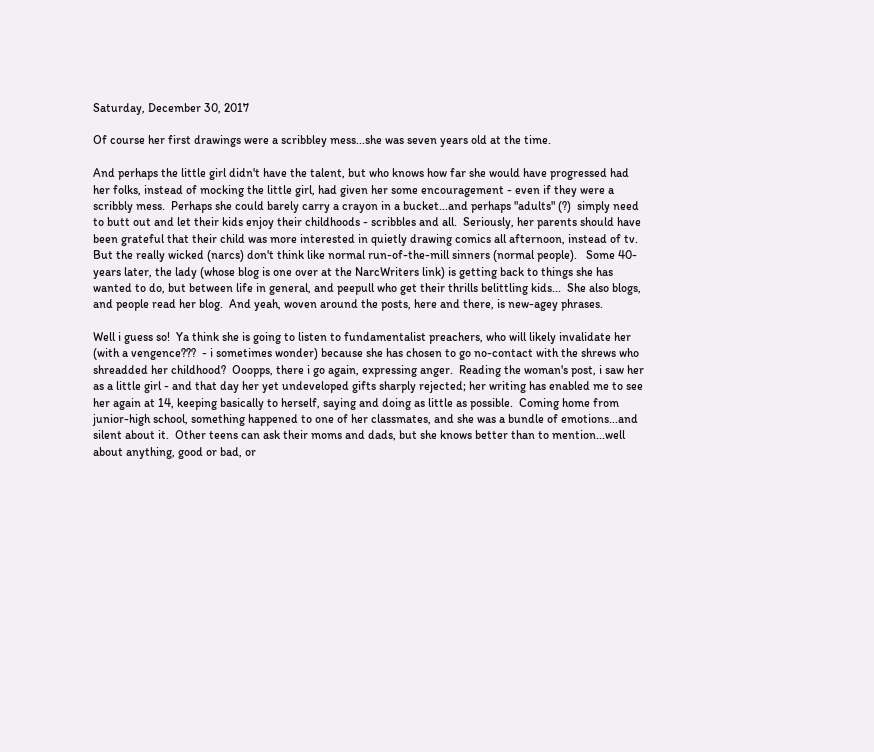Saturday, December 30, 2017

Of course her first drawings were a scribbley mess...she was seven years old at the time.

And perhaps the little girl didn't have the talent, but who knows how far she would have progressed had her folks, instead of mocking the little girl, had given her some encouragement - even if they were a scribbly mess.  Perhaps she could barely carry a crayon in a bucket...and perhaps "adults" (?)  simply need to butt out and let their kids enjoy their childhoods - scribbles and all.  Seriously, her parents should have been grateful that their child was more interested in quietly drawing comics all afternoon, instead of tv.   But the really wicked (narcs) don't think like normal run-of-the-mill sinners (normal people).   Some 40-years later, the lady (whose blog is one over at the NarcWriters link) is getting back to things she has wanted to do, but between life in general, and peepull who get their thrills belittling kids...  She also blogs, and people read her blog.  And yeah, woven around the posts, here and there, is new-agey phrases.

Well i guess so!  Ya think she is going to listen to fundamentalist preachers, who will likely invalidate her (with a vengence???  - i sometimes wonder) because she has chosen to go no-contact with the shrews who shreadded her childhood?  Ooopps, there i go again, expressing anger.  Reading the woman's post, i saw her as a little girl - and that day her yet undeveloped gifts sharply rejected; her writing has enabled me to see her again at 14, keeping basically to herself, saying and doing as little as possible.  Coming home from junior-high school, something happened to one of her classmates, and she was a bundle of emotions...and silent about it.  Other teens can ask their moms and dads, but she knows better than to mention...well about anything, good or bad, or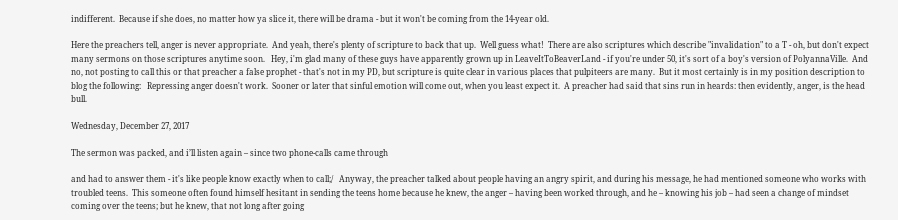indifferent.  Because if she does, no matter how ya slice it, there will be drama - but it won't be coming from the 14-year old.

Here the preachers tell, anger is never appropriate.  And yeah, there's plenty of scripture to back that up.  Well guess what!  There are also scriptures which describe "invalidation" to a T - oh, but don't expect many sermons on those scriptures anytime soon.   Hey, i'm glad many of these guys have apparently grown up in LeaveItToBeaverLand - if you're under 50, it's sort of a boy's version of PolyannaVille.  And no, not posting to call this or that preacher a false prophet - that's not in my PD, but scripture is quite clear in various places that pulpiteers are many.  But it most certainly is in my position description to blog the following:   Repressing anger doesn't work.  Sooner or later that sinful emotion will come out, when you least expect it.  A preacher had said that sins run in heards: then evidently, anger, is the head bull.

Wednesday, December 27, 2017

The sermon was packed, and i’ll listen again – since two phone-calls came through

and had to answer them - it's like people know exactly when to call;/   Anyway, the preacher talked about people having an angry spirit, and during his message, he had mentioned someone who works with troubled teens.  This someone often found himself hesitant in sending the teens home because he knew, the anger – having been worked through, and he – knowing his job – had seen a change of mindset coming over the teens; but he knew, that not long after going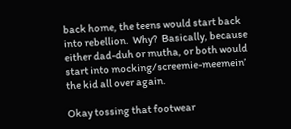back home, the teens would start back into rebellion.  Why?  Basically, because either dad-duh or mutha, or both would start into mocking/screemie-meemein’ the kid all over again.

Okay tossing that footwear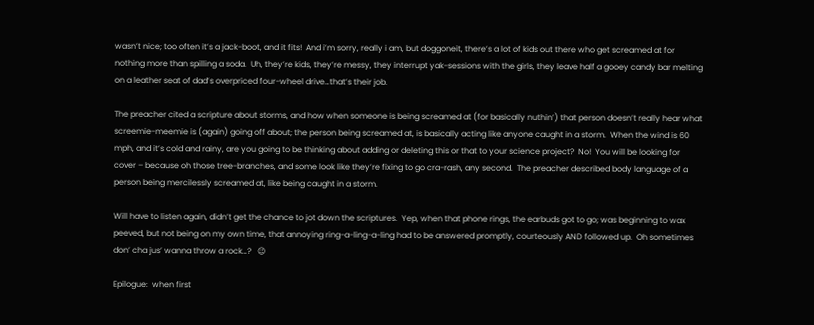wasn’t nice; too often it’s a jack-boot, and it fits!  And i’m sorry, really i am, but doggoneit, there’s a lot of kids out there who get screamed at for nothing more than spilling a soda.  Uh, they’re kids, they’re messy, they interrupt yak-sessions with the girls, they leave half a gooey candy bar melting on a leather seat of dad’s overpriced four-wheel drive…that’s their job.

The preacher cited a scripture about storms, and how when someone is being screamed at (for basically nuthin’) that person doesn’t really hear what screemie-meemie is (again) going off about; the person being screamed at, is basically acting like anyone caught in a storm.  When the wind is 60 mph, and it’s cold and rainy, are you going to be thinking about adding or deleting this or that to your science project?  No!  You will be looking for cover – because oh those tree-branches, and some look like they’re fixing to go cra-rash, any second.  The preacher described body language of a person being mercilessly screamed at, like being caught in a storm.

Will have to listen again, didn’t get the chance to jot down the scriptures.  Yep, when that phone rings, the earbuds got to go; was beginning to wax peeved, but not being on my own time, that annoying ring-a-ling-a-ling had to be answered promptly, courteously AND followed up.  Oh sometimes don’ cha jus’ wanna throw a rock…?   😉

Epilogue:  when first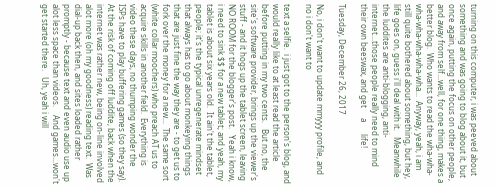turning on this computer, i was peeved about something and was going to blog about it, but once again, putting the focus on other people, and away from self...well, for one thing, makes a better blog.  Who wants to read the wha-wha-wha-wha-wha-wha-wha...  Anyway, yeah, i am still quite bothered about something, but hey, life goes on, guess i'll deal with it.   Meanwhile the luddites are anti-blogging, anti-internet...those people really need to mind their own beeswax, and get     a      life!

Tuesday, December 26, 2017

No, i don't want to update mmyyy profile, and no i don't want to

text a selfie.  i just got to the person's blog, and would really like to at least read the article before putting in my two cents.   But no, the site's software provider, brings up the viewer's stuff - and it hogs up the tablet screen, leaving NO ROOM for the blogger's post.   Yeah i know, i need to sink $$ for a new tablet; and yeah, my tablet is about six years old.  It ain't the tablet, people; it's the typical unregenerate mindset that always has to go about monkeying things that are just fine the way they are - to get us to fork over the money for a new...  The same sort (white collar moochers) who preach AT us to acquire skills in another field.  Everything is video these days, no thumping wonder the ISPs have to play buffering games (so they say).   At the risk of coming off luddite, back when the internet was rather new, being on-line involved alot more (oh my goodness) reading text.  Was dial-up back then, and sites loaded rather promptly - because text and even audio use up alot less space than videos.    And games...won't get started there.   Uh, yeah i will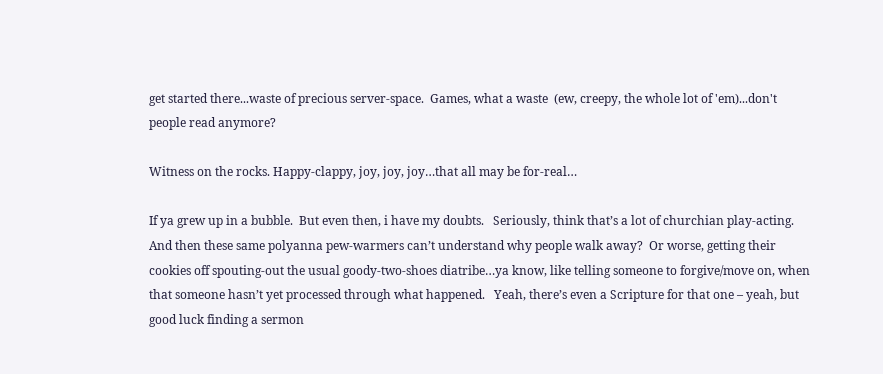get started there...waste of precious server-space.  Games, what a waste  (ew, creepy, the whole lot of 'em)...don't people read anymore?

Witness on the rocks. Happy-clappy, joy, joy, joy…that all may be for-real…

If ya grew up in a bubble.  But even then, i have my doubts.   Seriously, think that’s a lot of churchian play-acting.  And then these same polyanna pew-warmers can’t understand why people walk away?  Or worse, getting their cookies off spouting-out the usual goody-two-shoes diatribe…ya know, like telling someone to forgive/move on, when that someone hasn’t yet processed through what happened.   Yeah, there’s even a Scripture for that one – yeah, but good luck finding a sermon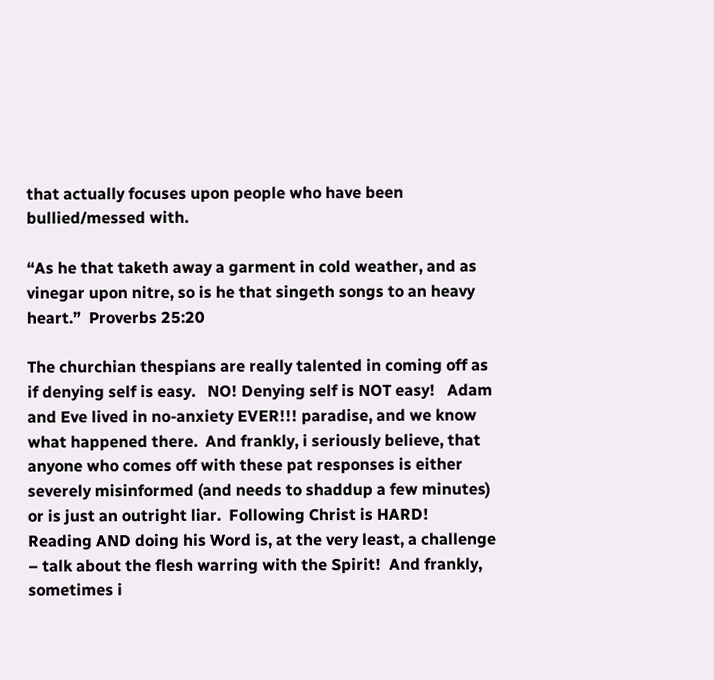that actually focuses upon people who have been bullied/messed with.

“As he that taketh away a garment in cold weather, and as vinegar upon nitre, so is he that singeth songs to an heavy heart.”  Proverbs 25:20

The churchian thespians are really talented in coming off as if denying self is easy.   NO! Denying self is NOT easy!   Adam and Eve lived in no-anxiety EVER!!! paradise, and we know what happened there.  And frankly, i seriously believe, that anyone who comes off with these pat responses is either severely misinformed (and needs to shaddup a few minutes) or is just an outright liar.  Following Christ is HARD!  Reading AND doing his Word is, at the very least, a challenge – talk about the flesh warring with the Spirit!  And frankly, sometimes i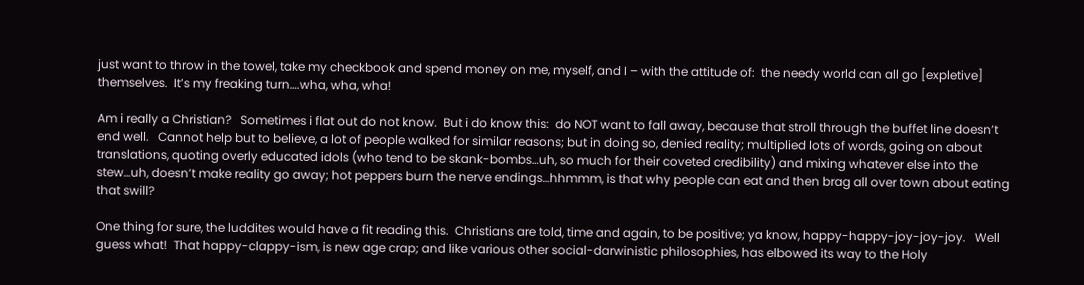just want to throw in the towel, take my checkbook and spend money on me, myself, and I – with the attitude of:  the needy world can all go [expletive] themselves.  It’s my freaking turn….wha, wha, wha!

Am i really a Christian?   Sometimes i flat out do not know.  But i do know this:  do NOT want to fall away, because that stroll through the buffet line doesn’t end well.   Cannot help but to believe, a lot of people walked for similar reasons; but in doing so, denied reality; multiplied lots of words, going on about translations, quoting overly educated idols (who tend to be skank-bombs…uh, so much for their coveted credibility) and mixing whatever else into the stew…uh, doesn’t make reality go away; hot peppers burn the nerve endings…hhmmm, is that why people can eat and then brag all over town about eating that swill?

One thing for sure, the luddites would have a fit reading this.  Christians are told, time and again, to be positive; ya know, happy-happy-joy-joy-joy.   Well guess what!  That happy-clappy-ism, is new age crap; and like various other social-darwinistic philosophies, has elbowed its way to the Holy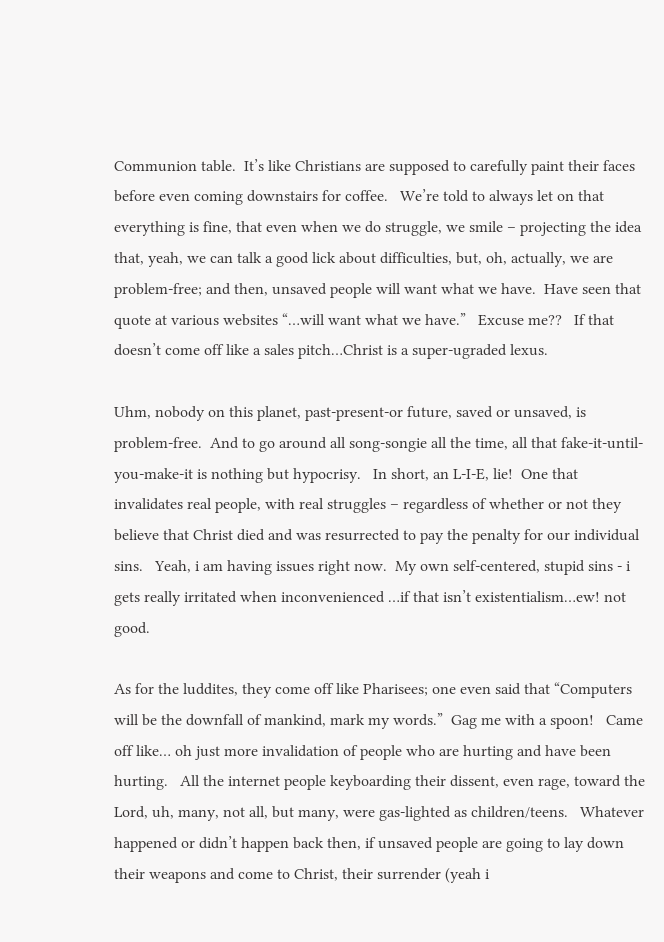Communion table.  It’s like Christians are supposed to carefully paint their faces before even coming downstairs for coffee.   We’re told to always let on that everything is fine, that even when we do struggle, we smile – projecting the idea that, yeah, we can talk a good lick about difficulties, but, oh, actually, we are problem-free; and then, unsaved people will want what we have.  Have seen that quote at various websites “…will want what we have.”   Excuse me??   If that doesn’t come off like a sales pitch…Christ is a super-ugraded lexus.

Uhm, nobody on this planet, past-present-or future, saved or unsaved, is problem-free.  And to go around all song-songie all the time, all that fake-it-until-you-make-it is nothing but hypocrisy.   In short, an L-I-E, lie!  One that invalidates real people, with real struggles – regardless of whether or not they believe that Christ died and was resurrected to pay the penalty for our individual sins.   Yeah, i am having issues right now.  My own self-centered, stupid sins - i gets really irritated when inconvenienced …if that isn’t existentialism…ew! not good.

As for the luddites, they come off like Pharisees; one even said that “Computers will be the downfall of mankind, mark my words.”  Gag me with a spoon!   Came off like… oh just more invalidation of people who are hurting and have been hurting.   All the internet people keyboarding their dissent, even rage, toward the Lord, uh, many, not all, but many, were gas-lighted as children/teens.   Whatever happened or didn’t happen back then, if unsaved people are going to lay down their weapons and come to Christ, their surrender (yeah i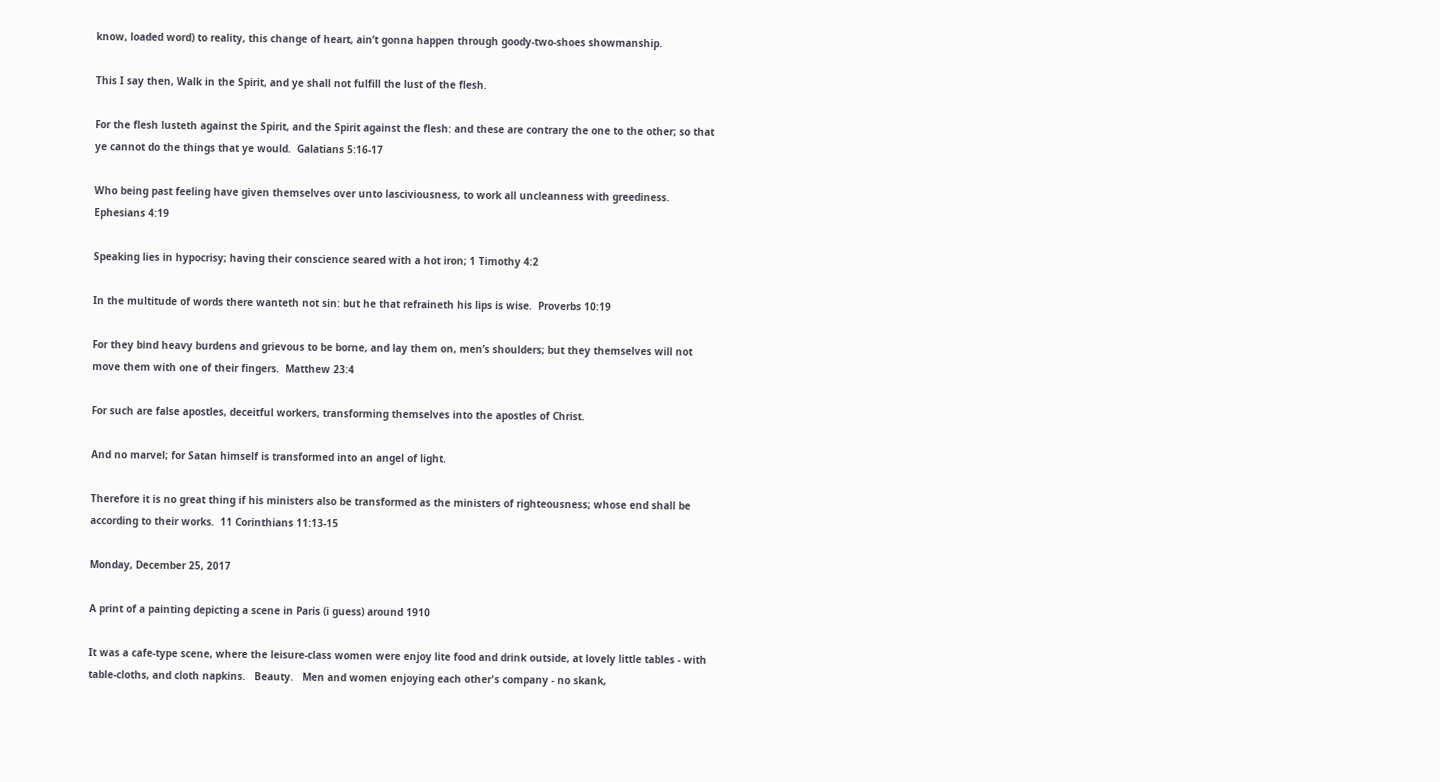know, loaded word) to reality, this change of heart, ain’t gonna happen through goody-two-shoes showmanship.

This I say then, Walk in the Spirit, and ye shall not fulfill the lust of the flesh.

For the flesh lusteth against the Spirit, and the Spirit against the flesh: and these are contrary the one to the other; so that ye cannot do the things that ye would.  Galatians 5:16-17

Who being past feeling have given themselves over unto lasciviousness, to work all uncleanness with greediness.  Ephesians 4:19

Speaking lies in hypocrisy; having their conscience seared with a hot iron; 1 Timothy 4:2

In the multitude of words there wanteth not sin: but he that refraineth his lips is wise.  Proverbs 10:19

For they bind heavy burdens and grievous to be borne, and lay them on, men’s shoulders; but they themselves will not move them with one of their fingers.  Matthew 23:4

For such are false apostles, deceitful workers, transforming themselves into the apostles of Christ.

And no marvel; for Satan himself is transformed into an angel of light.

Therefore it is no great thing if his ministers also be transformed as the ministers of righteousness; whose end shall be according to their works.  11 Corinthians 11:13-15

Monday, December 25, 2017

A print of a painting depicting a scene in Paris (i guess) around 1910

It was a cafe-type scene, where the leisure-class women were enjoy lite food and drink outside, at lovely little tables - with table-cloths, and cloth napkins.   Beauty.   Men and women enjoying each other's company - no skank,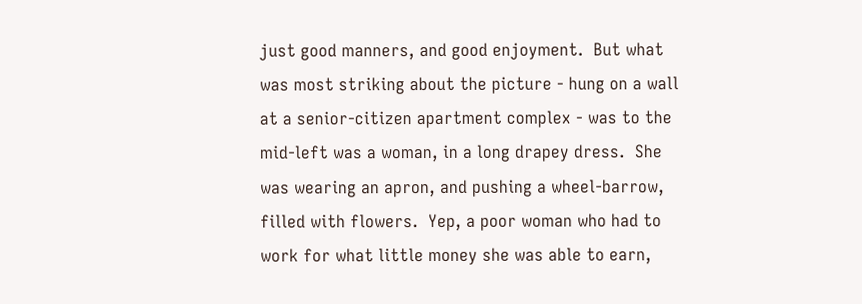just good manners, and good enjoyment.  But what was most striking about the picture - hung on a wall at a senior-citizen apartment complex - was to the mid-left was a woman, in a long drapey dress.  She was wearing an apron, and pushing a wheel-barrow, filled with flowers.  Yep, a poor woman who had to work for what little money she was able to earn,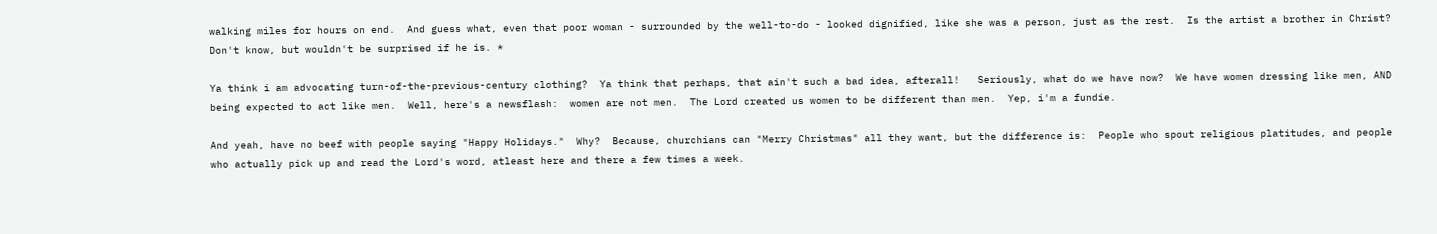walking miles for hours on end.  And guess what, even that poor woman - surrounded by the well-to-do - looked dignified, like she was a person, just as the rest.  Is the artist a brother in Christ?  Don't know, but wouldn't be surprised if he is. *

Ya think i am advocating turn-of-the-previous-century clothing?  Ya think that perhaps, that ain't such a bad idea, afterall!   Seriously, what do we have now?  We have women dressing like men, AND being expected to act like men.  Well, here's a newsflash:  women are not men.  The Lord created us women to be different than men.  Yep, i'm a fundie.

And yeah, have no beef with people saying "Happy Holidays."  Why?  Because, churchians can "Merry Christmas" all they want, but the difference is:  People who spout religious platitudes, and people who actually pick up and read the Lord's word, atleast here and there a few times a week.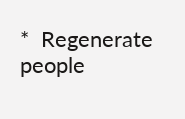*  Regenerate people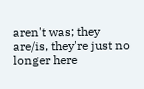aren't was; they are/is, they're just no longer here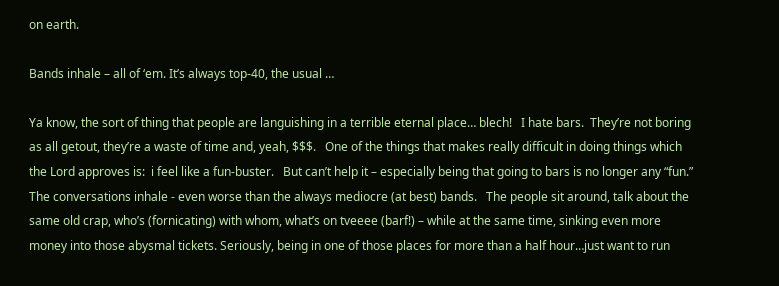on earth.

Bands inhale – all of ‘em. It’s always top-40, the usual …

Ya know, the sort of thing that people are languishing in a terrible eternal place… blech!   I hate bars.  They’re not boring as all getout, they’re a waste of time and, yeah, $$$.   One of the things that makes really difficult in doing things which the Lord approves is:  i feel like a fun-buster.   But can’t help it – especially being that going to bars is no longer any “fun.”  The conversations inhale - even worse than the always mediocre (at best) bands.   The people sit around, talk about the same old crap, who’s (fornicating) with whom, what’s on tveeee (barf!) – while at the same time, sinking even more money into those abysmal tickets. Seriously, being in one of those places for more than a half hour…just want to run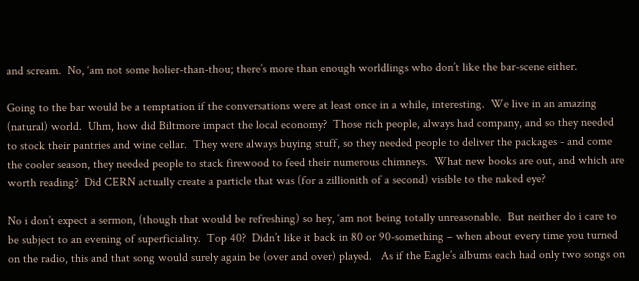and scream.  No, ‘am not some holier-than-thou; there’s more than enough worldlings who don’t like the bar-scene either.

Going to the bar would be a temptation if the conversations were at least once in a while, interesting.  We live in an amazing (natural) world.  Uhm, how did Biltmore impact the local economy?  Those rich people, always had company, and so they needed to stock their pantries and wine cellar.  They were always buying stuff, so they needed people to deliver the packages - and come the cooler season, they needed people to stack firewood to feed their numerous chimneys.  What new books are out, and which are worth reading?  Did CERN actually create a particle that was (for a zillionith of a second) visible to the naked eye?

No i don’t expect a sermon, (though that would be refreshing) so hey, ‘am not being totally unreasonable.  But neither do i care to be subject to an evening of superficiality.  Top 40?  Didn’t like it back in 80 or 90-something – when about every time you turned on the radio, this and that song would surely again be (over and over) played.   As if the Eagle’s albums each had only two songs on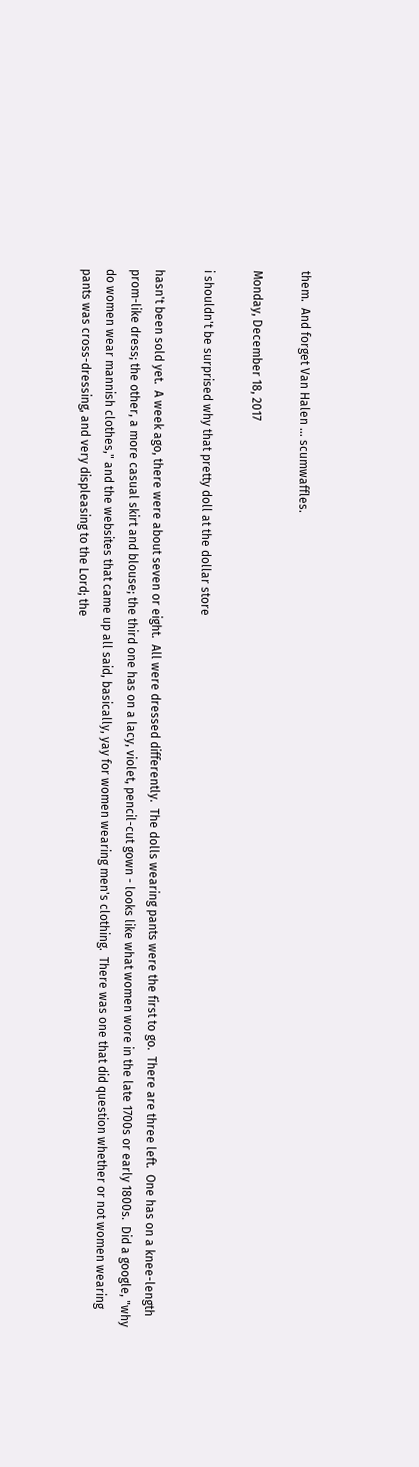them.  And forget Van Halen … scumwaffles.

Monday, December 18, 2017

i shouldn't be surprised why that pretty doll at the dollar store

hasn't been sold yet.  A week ago, there were about seven or eight.  All were dressed differently.  The dolls wearing pants were the first to go.  There are three left.  One has on a knee-length prom-like dress; the other, a more casual skirt and blouse; the third one has on a lacy, violet, pencil-cut gown - looks like what women wore in the late 1700s or early 1800s.  Did a google, "why do women wear mannish clothes," and the websites that came up all said, basically, yay for women wearing men's clothing.  There was one that did question whether or not women wearing pants was cross-dressing, and very displeasing to the Lord; the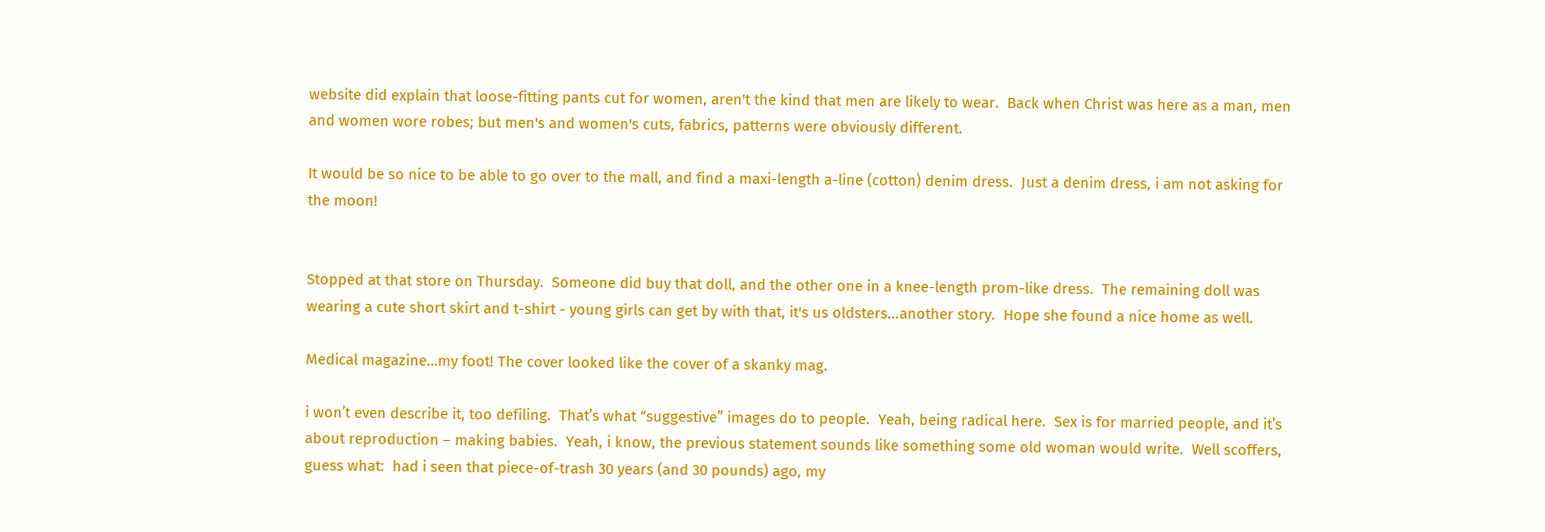website did explain that loose-fitting pants cut for women, aren't the kind that men are likely to wear.  Back when Christ was here as a man, men and women wore robes; but men's and women's cuts, fabrics, patterns were obviously different.

It would be so nice to be able to go over to the mall, and find a maxi-length a-line (cotton) denim dress.  Just a denim dress, i am not asking for the moon!


Stopped at that store on Thursday.  Someone did buy that doll, and the other one in a knee-length prom-like dress.  The remaining doll was wearing a cute short skirt and t-shirt - young girls can get by with that, it's us oldsters...another story.  Hope she found a nice home as well.

Medical magazine…my foot! The cover looked like the cover of a skanky mag.

i won’t even describe it, too defiling.  That’s what “suggestive” images do to people.  Yeah, being radical here.  Sex is for married people, and it’s about reproduction – making babies.  Yeah, i know, the previous statement sounds like something some old woman would write.  Well scoffers, guess what:  had i seen that piece-of-trash 30 years (and 30 pounds) ago, my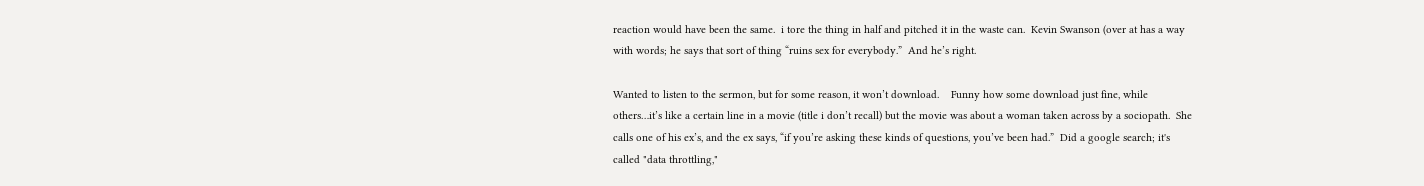reaction would have been the same.  i tore the thing in half and pitched it in the waste can.  Kevin Swanson (over at has a way with words; he says that sort of thing “ruins sex for everybody.”  And he’s right.

Wanted to listen to the sermon, but for some reason, it won’t download.    Funny how some download just fine, while others…it’s like a certain line in a movie (title i don’t recall) but the movie was about a woman taken across by a sociopath.  She calls one of his ex’s, and the ex says, “if you’re asking these kinds of questions, you’ve been had.”  Did a google search; it's called "data throttling,"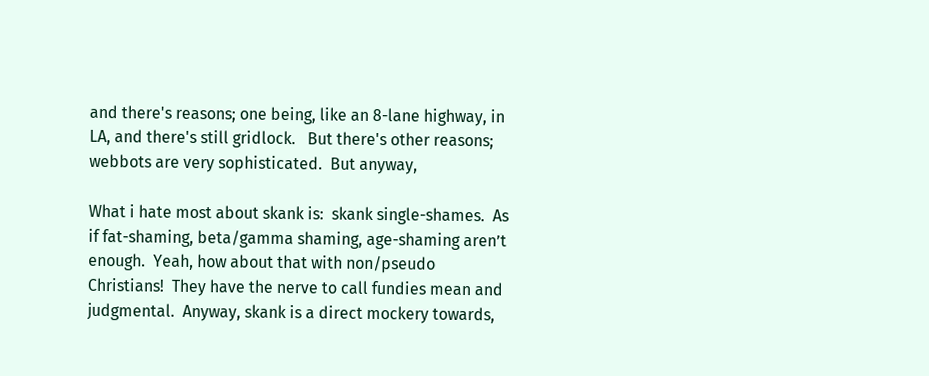and there's reasons; one being, like an 8-lane highway, in LA, and there's still gridlock.   But there's other reasons; webbots are very sophisticated.  But anyway,

What i hate most about skank is:  skank single-shames.  As if fat-shaming, beta/gamma shaming, age-shaming aren’t enough.  Yeah, how about that with non/pseudo Christians!  They have the nerve to call fundies mean and judgmental.  Anyway, skank is a direct mockery towards,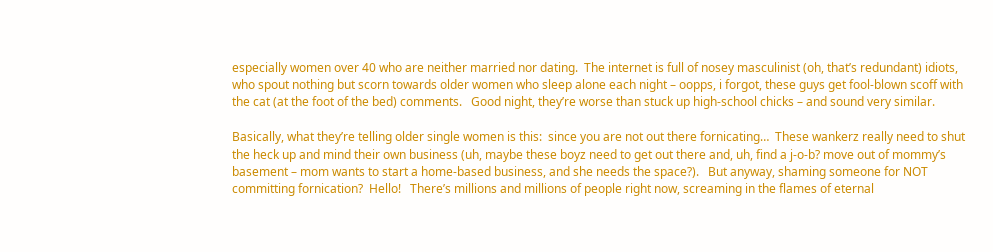especially women over 40 who are neither married nor dating.  The internet is full of nosey masculinist (oh, that’s redundant) idiots, who spout nothing but scorn towards older women who sleep alone each night – oopps, i forgot, these guys get fool-blown scoff with the cat (at the foot of the bed) comments.   Good night, they’re worse than stuck up high-school chicks – and sound very similar.

Basically, what they’re telling older single women is this:  since you are not out there fornicating…  These wankerz really need to shut the heck up and mind their own business (uh, maybe these boyz need to get out there and, uh, find a j-o-b? move out of mommy’s basement – mom wants to start a home-based business, and she needs the space?).   But anyway, shaming someone for NOT committing fornication?  Hello!   There’s millions and millions of people right now, screaming in the flames of eternal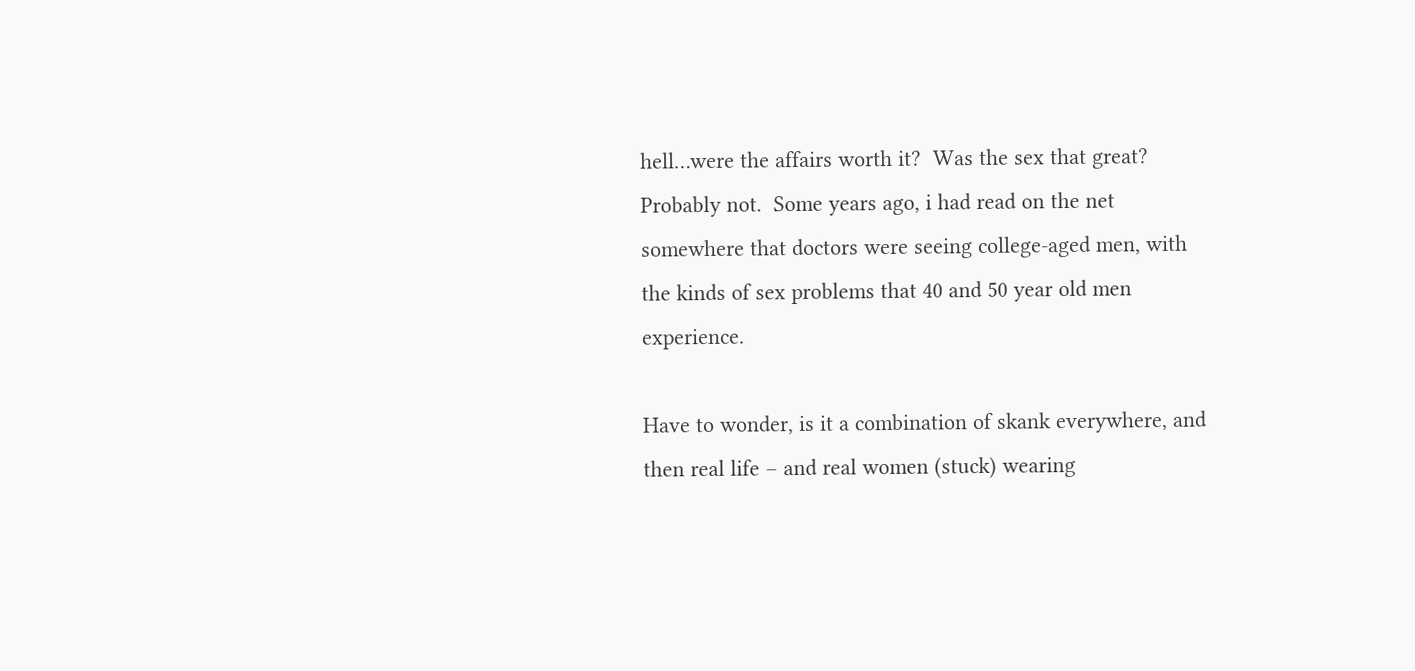hell…were the affairs worth it?  Was the sex that great?   Probably not.  Some years ago, i had read on the net somewhere that doctors were seeing college-aged men, with the kinds of sex problems that 40 and 50 year old men experience.

Have to wonder, is it a combination of skank everywhere, and then real life – and real women (stuck) wearing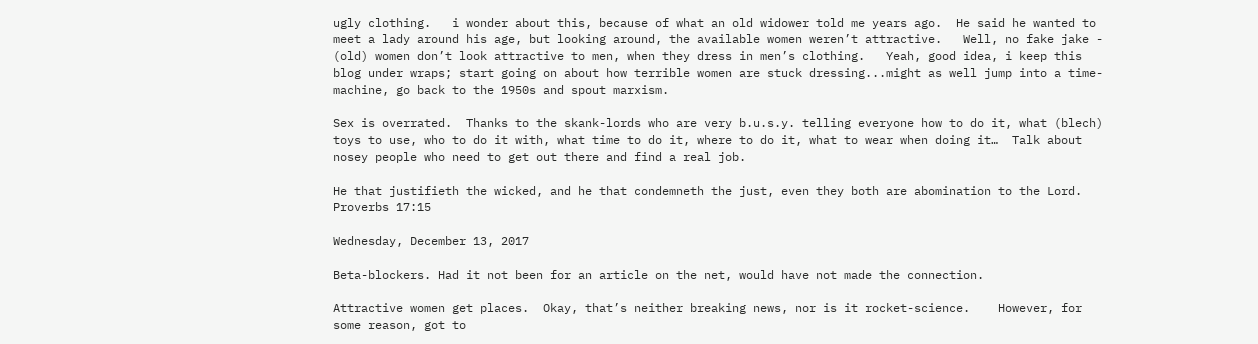ugly clothing.   i wonder about this, because of what an old widower told me years ago.  He said he wanted to meet a lady around his age, but looking around, the available women weren’t attractive.   Well, no fake jake - (old) women don’t look attractive to men, when they dress in men’s clothing.   Yeah, good idea, i keep this blog under wraps; start going on about how terrible women are stuck dressing...might as well jump into a time-machine, go back to the 1950s and spout marxism.

Sex is overrated.  Thanks to the skank-lords who are very b.u.s.y. telling everyone how to do it, what (blech) toys to use, who to do it with, what time to do it, where to do it, what to wear when doing it…  Talk about nosey people who need to get out there and find a real job.

He that justifieth the wicked, and he that condemneth the just, even they both are abomination to the Lord.  Proverbs 17:15

Wednesday, December 13, 2017

Beta-blockers. Had it not been for an article on the net, would have not made the connection.

Attractive women get places.  Okay, that’s neither breaking news, nor is it rocket-science.    However, for some reason, got to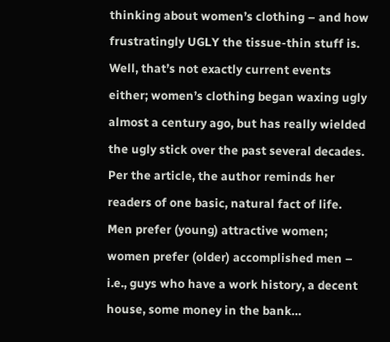thinking about women’s clothing – and how frustratingly UGLY the tissue-thin stuff is.   Well, that’s not exactly current events either; women’s clothing began waxing ugly almost a century ago, but has really wielded the ugly stick over the past several decades.  Per the article, the author reminds her readers of one basic, natural fact of life.  Men prefer (young) attractive women; women prefer (older) accomplished men – i.e., guys who have a work history, a decent house, some money in the bank…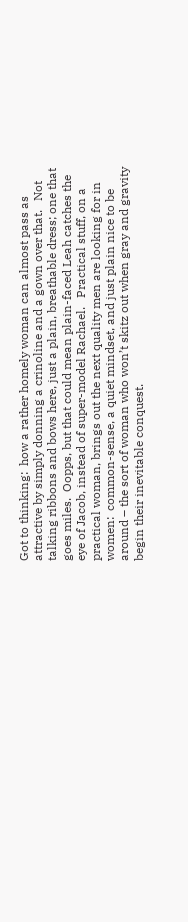Got to thinking:  how a rather homely woman can almost pass as attractive by simply donning a crinoline and a gown over that.   Not talking ribbons and bows here, just a plain, breathable dress; one that goes miles.  Oopps, but that could mean plain-faced Leah catches the eye of Jacob, instead of super-model Rachael.   Practical stuff, on a practical woman, brings out the next quality men are looking for in women:  common-sense, a quiet mindset, and just plain nice to be around – the sort of woman who won’t skitz out when gray and gravity begin their inevitable conquest.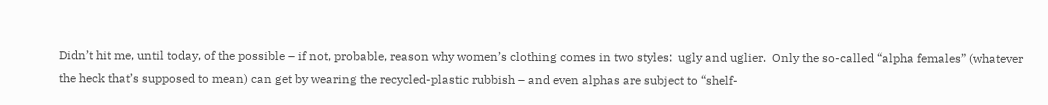Didn’t hit me, until today, of the possible – if not, probable, reason why women’s clothing comes in two styles:  ugly and uglier.  Only the so-called “alpha females” (whatever the heck that’s supposed to mean) can get by wearing the recycled-plastic rubbish – and even alphas are subject to “shelf-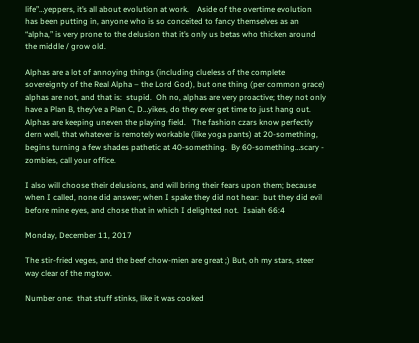life”…yeppers, it’s all about evolution at work.    Aside of the overtime evolution has been putting in, anyone who is so conceited to fancy themselves as an “alpha,” is very prone to the delusion that it’s only us betas who thicken around the middle / grow old.

Alphas are a lot of annoying things (including clueless of the complete sovereignty of the Real Alpha – the Lord God), but one thing (per common grace) alphas are not, and that is:  stupid.  Oh no, alphas are very proactive; they not only have a Plan B, they’ve a Plan C, D…yikes, do they ever get time to just hang out.   Alphas are keeping uneven the playing field.   The fashion czars know perfectly dern well, that whatever is remotely workable (like yoga pants) at 20-something, begins turning a few shades pathetic at 40-something.  By 60-something…scary - zombies, call your office.

I also will choose their delusions, and will bring their fears upon them; because when I called, none did answer; when I spake they did not hear:  but they did evil before mine eyes, and chose that in which I delighted not.  Isaiah 66:4

Monday, December 11, 2017

The stir-fried veges, and the beef chow-mien are great ;) But, oh my stars, steer way clear of the mgtow.

Number one:  that stuff stinks, like it was cooked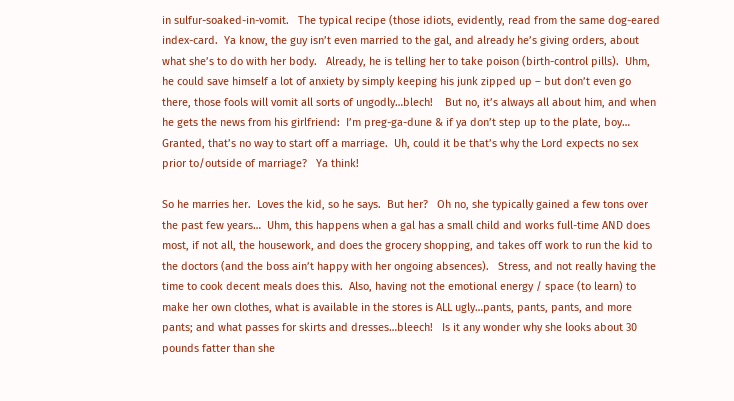in sulfur-soaked-in-vomit.   The typical recipe (those idiots, evidently, read from the same dog-eared index-card.  Ya know, the guy isn’t even married to the gal, and already he’s giving orders, about what she’s to do with her body.   Already, he is telling her to take poison (birth-control pills).  Uhm, he could save himself a lot of anxiety by simply keeping his junk zipped up – but don’t even go there, those fools will vomit all sorts of ungodly…blech!    But no, it’s always all about him, and when he gets the news from his girlfriend:  I’m preg-ga-dune & if ya don’t step up to the plate, boy…  Granted, that’s no way to start off a marriage.  Uh, could it be that’s why the Lord expects no sex prior to/outside of marriage?   Ya think!

So he marries her.  Loves the kid, so he says.  But her?   Oh no, she typically gained a few tons over the past few years…  Uhm, this happens when a gal has a small child and works full-time AND does most, if not all, the housework, and does the grocery shopping, and takes off work to run the kid to the doctors (and the boss ain’t happy with her ongoing absences).   Stress, and not really having the time to cook decent meals does this.  Also, having not the emotional energy / space (to learn) to make her own clothes, what is available in the stores is ALL ugly…pants, pants, pants, and more pants; and what passes for skirts and dresses…bleech!   Is it any wonder why she looks about 30 pounds fatter than she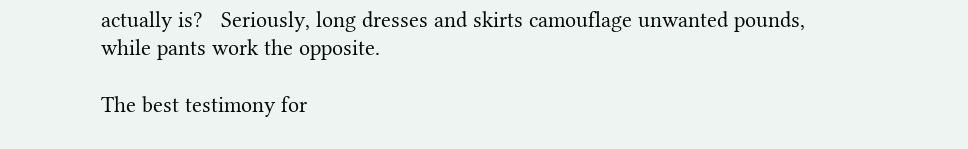actually is?   Seriously, long dresses and skirts camouflage unwanted pounds, while pants work the opposite.

The best testimony for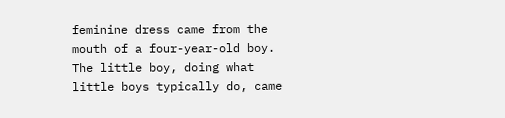feminine dress came from the mouth of a four-year-old boy.  The little boy, doing what little boys typically do, came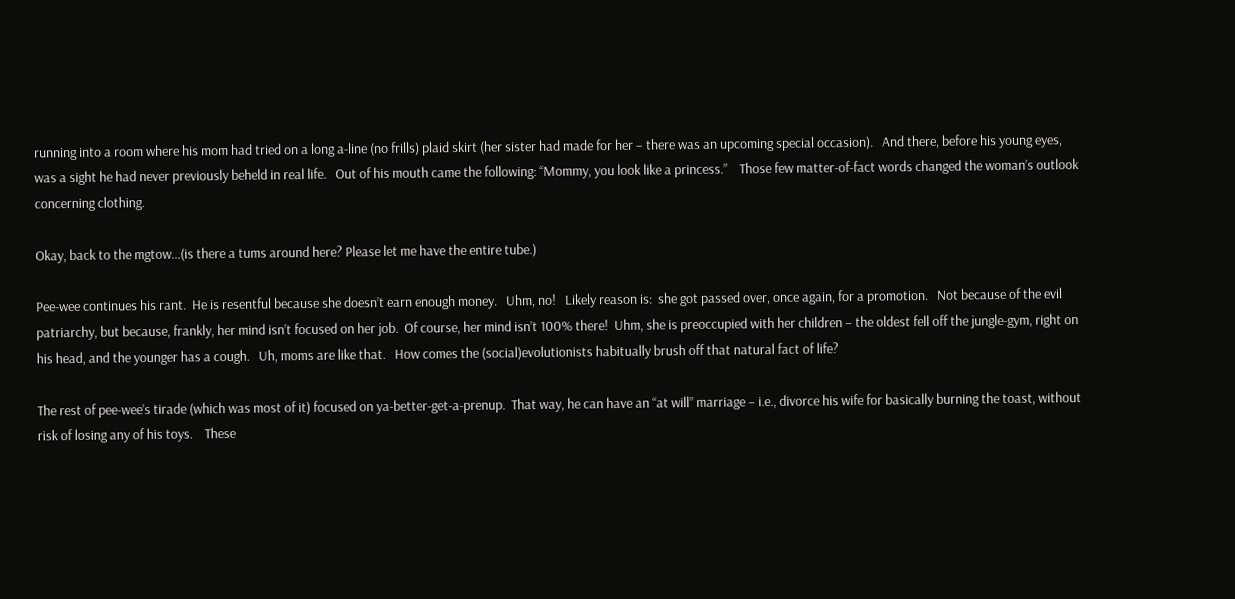running into a room where his mom had tried on a long a-line (no frills) plaid skirt (her sister had made for her – there was an upcoming special occasion).   And there, before his young eyes, was a sight he had never previously beheld in real life.   Out of his mouth came the following: “Mommy, you look like a princess.”    Those few matter-of-fact words changed the woman’s outlook concerning clothing.

Okay, back to the mgtow…(is there a tums around here? Please let me have the entire tube.)

Pee-wee continues his rant.  He is resentful because she doesn’t earn enough money.   Uhm, no!   Likely reason is:  she got passed over, once again, for a promotion.   Not because of the evil patriarchy, but because, frankly, her mind isn’t focused on her job.  Of course, her mind isn’t 100% there!  Uhm, she is preoccupied with her children – the oldest fell off the jungle-gym, right on his head, and the younger has a cough.   Uh, moms are like that.   How comes the (social)evolutionists habitually brush off that natural fact of life?

The rest of pee-wee’s tirade (which was most of it) focused on ya-better-get-a-prenup.  That way, he can have an “at will” marriage – i.e., divorce his wife for basically burning the toast, without risk of losing any of his toys.    These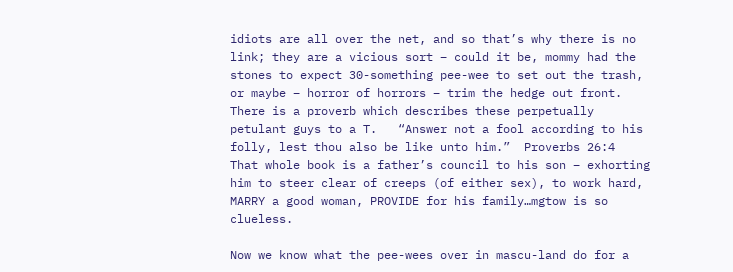idiots are all over the net, and so that’s why there is no link; they are a vicious sort – could it be, mommy had the stones to expect 30-something pee-wee to set out the trash, or maybe – horror of horrors – trim the hedge out front.   There is a proverb which describes these perpetually petulant guys to a T.   “Answer not a fool according to his folly, lest thou also be like unto him.”  Proverbs 26:4    That whole book is a father’s council to his son – exhorting him to steer clear of creeps (of either sex), to work hard, MARRY a good woman, PROVIDE for his family…mgtow is so clueless.

Now we know what the pee-wees over in mascu-land do for a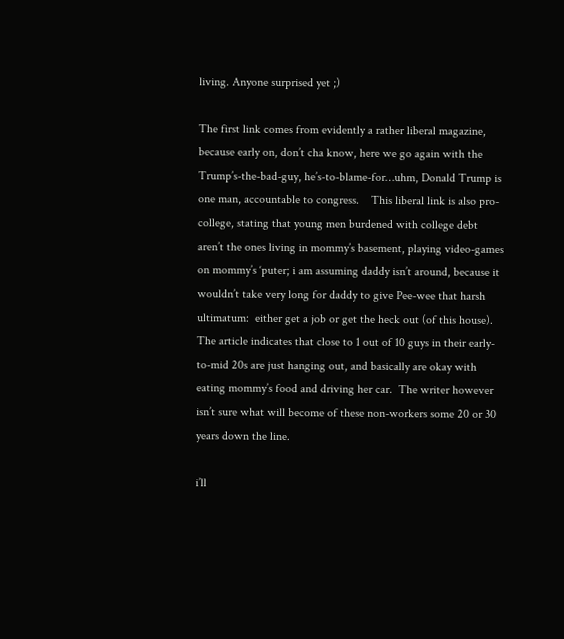living. Anyone surprised yet ;)

The first link comes from evidently a rather liberal magazine, because early on, don’t cha know, here we go again with the Trump’s-the-bad-guy, he’s-to-blame-for…uhm, Donald Trump is one man, accountable to congress.    This liberal link is also pro-college, stating that young men burdened with college debt aren’t the ones living in mommy’s basement, playing video-games on mommy’s ‘puter; i am assuming daddy isn’t around, because it wouldn’t take very long for daddy to give Pee-wee that harsh ultimatum:  either get a job or get the heck out (of this house).  The article indicates that close to 1 out of 10 guys in their early-to-mid 20s are just hanging out, and basically are okay with eating mommy’s food and driving her car.  The writer however isn’t sure what will become of these non-workers some 20 or 30 years down the line.

i’ll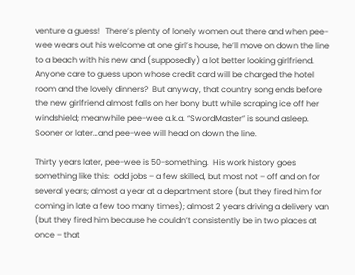venture a guess!   There’s plenty of lonely women out there and when pee-wee wears out his welcome at one girl’s house, he’ll move on down the line to a beach with his new and (supposedly) a lot better looking girlfriend.  Anyone care to guess upon whose credit card will be charged the hotel room and the lovely dinners?  But anyway, that country song ends before the new girlfriend almost falls on her bony butt while scraping ice off her windshield; meanwhile pee-wee a.k.a. “SwordMaster” is sound asleep.  Sooner or later…and pee-wee will head on down the line.

Thirty years later, pee-wee is 50-something.  His work history goes something like this:  odd jobs – a few skilled, but most not – off and on for several years; almost a year at a department store (but they fired him for coming in late a few too many times); almost 2 years driving a delivery van (but they fired him because he couldn’t consistently be in two places at once – that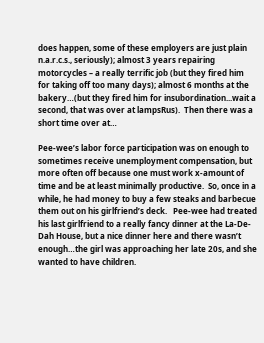does happen, some of these employers are just plain n.a.r.c.s., seriously); almost 3 years repairing motorcycles – a really terrific job (but they fired him for taking off too many days); almost 6 months at the bakery…(but they fired him for insubordination...wait a second, that was over at lampsRus).  Then there was a short time over at…

Pee-wee’s labor force participation was on enough to sometimes receive unemployment compensation, but more often off because one must work x-amount of time and be at least minimally productive.  So, once in a while, he had money to buy a few steaks and barbecue them out on his girlfriend’s deck.   Pee-wee had treated his last girlfriend to a really fancy dinner at the La-De-Dah House, but a nice dinner here and there wasn’t enough…the girl was approaching her late 20s, and she wanted to have children.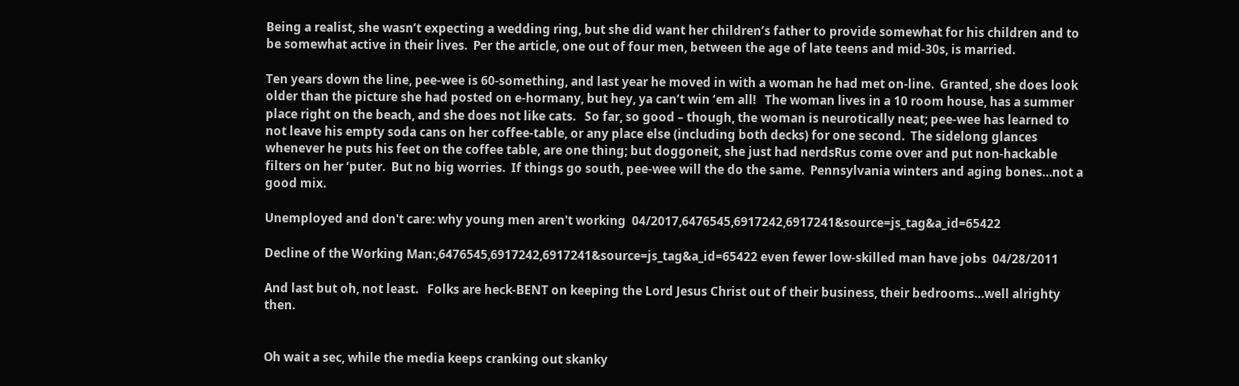Being a realist, she wasn’t expecting a wedding ring, but she did want her children’s father to provide somewhat for his children and to be somewhat active in their lives.  Per the article, one out of four men, between the age of late teens and mid-30s, is married.

Ten years down the line, pee-wee is 60-something, and last year he moved in with a woman he had met on-line.  Granted, she does look older than the picture she had posted on e-hormany, but hey, ya can’t win ‘em all!   The woman lives in a 10 room house, has a summer place right on the beach, and she does not like cats.   So far, so good – though, the woman is neurotically neat; pee-wee has learned to not leave his empty soda cans on her coffee-table, or any place else (including both decks) for one second.  The sidelong glances whenever he puts his feet on the coffee table, are one thing; but doggoneit, she just had nerdsRus come over and put non-hackable filters on her ‘puter.  But no big worries.  If things go south, pee-wee will the do the same.  Pennsylvania winters and aging bones…not a good mix.

Unemployed and don't care: why young men aren't working  04/2017,6476545,6917242,6917241&source=js_tag&a_id=65422

Decline of the Working Man:,6476545,6917242,6917241&source=js_tag&a_id=65422 even fewer low-skilled man have jobs  04/28/2011

And last but oh, not least.   Folks are heck-BENT on keeping the Lord Jesus Christ out of their business, their bedrooms…well alrighty then.


Oh wait a sec, while the media keeps cranking out skanky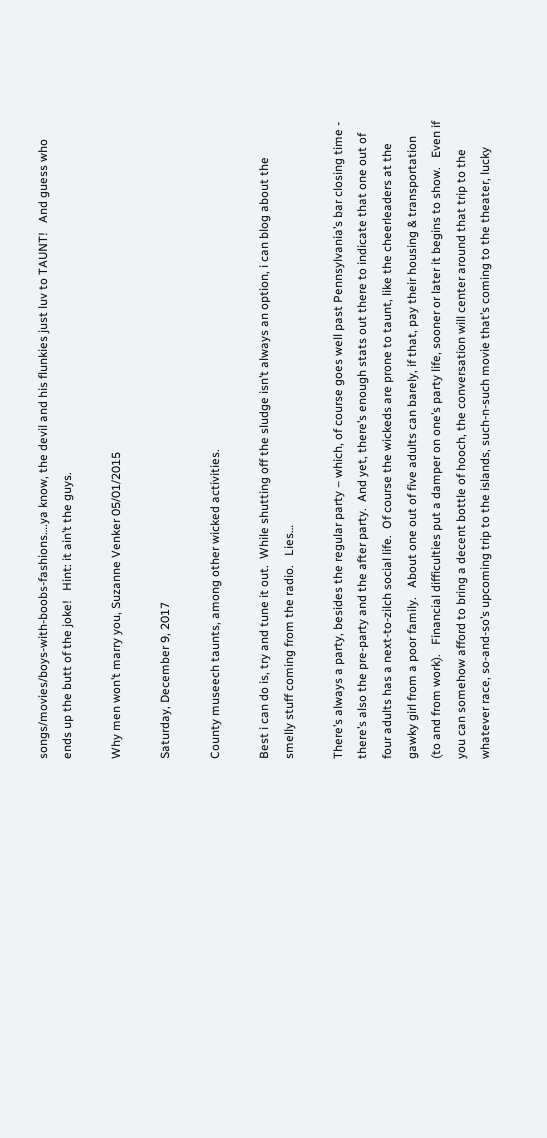songs/movies/boys-with-boobs-fashions….ya know, the devil and his flunkies just luv to TAUNT!   And guess who ends up the butt of the joke!   Hint: it ain’t the guys.

Why men won’t marry you, Suzanne Venker 05/01/2015

Saturday, December 9, 2017

County museech taunts, among other wicked activities.

Best i can do is, try and tune it out.  While shutting off the sludge isn’t always an option, i can blog about the smelly stuff coming from the radio.   Lies…

There’s always a party, besides the regular party – which, of course goes well past Pennsylvania’s bar closing time - there’s also the pre-party and the after party.  And yet, there’s enough stats out there to indicate that one out of four adults has a next-to-zilch social life.  Of course the wickeds are prone to taunt, like the cheerleaders at the gawky girl from a poor family.   About one out of five adults can barely, if that, pay their housing & transportation (to and from work).   Financial difficulties put a damper on one’s party life, sooner or later it begins to show.   Even if you can somehow afford to bring a decent bottle of hooch, the conversation will center around that trip to the whatever race, so-and-so’s upcoming trip to the islands, such-n-such movie that’s coming to the theater, lucky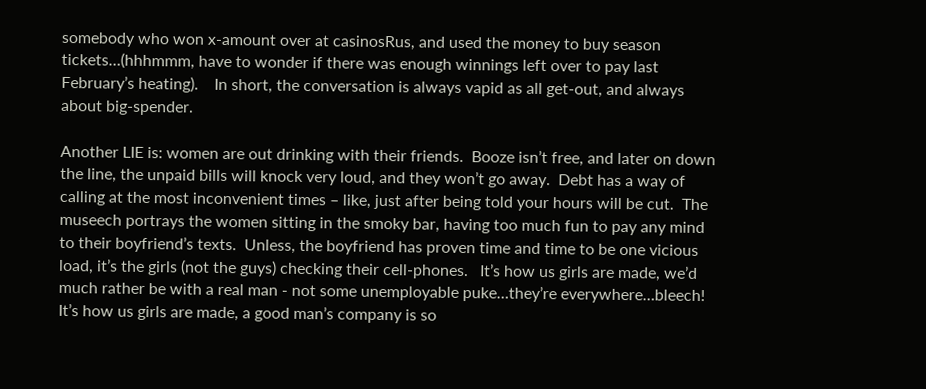somebody who won x-amount over at casinosRus, and used the money to buy season tickets…(hhhmmm, have to wonder if there was enough winnings left over to pay last February’s heating).    In short, the conversation is always vapid as all get-out, and always about big-spender.

Another LIE is: women are out drinking with their friends.  Booze isn’t free, and later on down the line, the unpaid bills will knock very loud, and they won’t go away.  Debt has a way of calling at the most inconvenient times – like, just after being told your hours will be cut.  The museech portrays the women sitting in the smoky bar, having too much fun to pay any mind to their boyfriend’s texts.  Unless, the boyfriend has proven time and time to be one vicious load, it’s the girls (not the guys) checking their cell-phones.   It’s how us girls are made, we’d much rather be with a real man - not some unemployable puke…they’re everywhere…bleech!  It’s how us girls are made, a good man’s company is so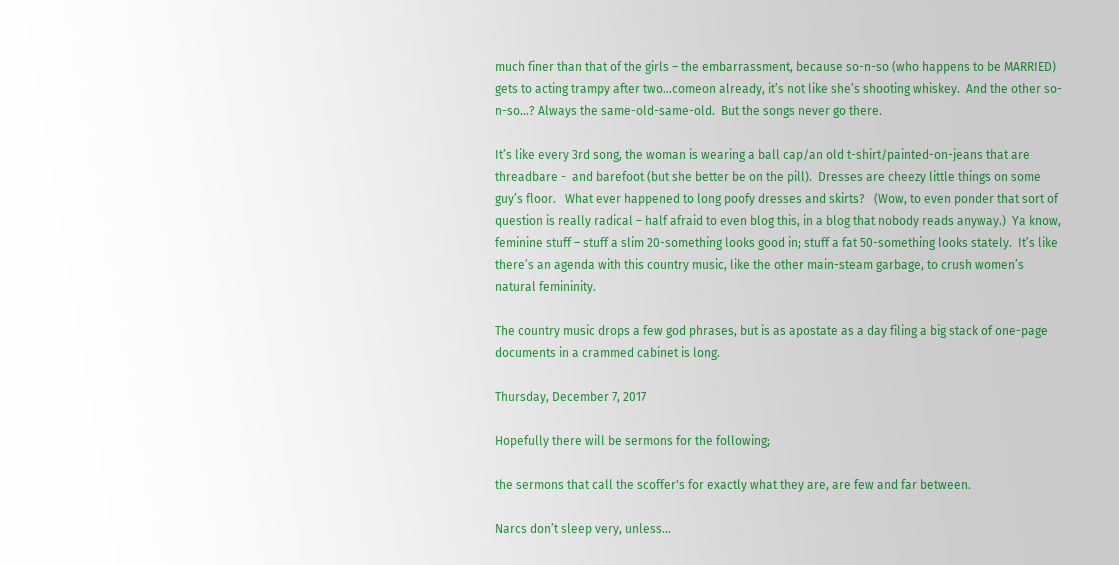much finer than that of the girls – the embarrassment, because so-n-so (who happens to be MARRIED) gets to acting trampy after two…comeon already, it’s not like she’s shooting whiskey.  And the other so-n-so…? Always the same-old-same-old.  But the songs never go there.

It’s like every 3rd song, the woman is wearing a ball cap/an old t-shirt/painted-on-jeans that are threadbare -  and barefoot (but she better be on the pill).  Dresses are cheezy little things on some guy’s floor.   What ever happened to long poofy dresses and skirts?   (Wow, to even ponder that sort of question is really radical – half afraid to even blog this, in a blog that nobody reads anyway.)  Ya know, feminine stuff – stuff a slim 20-something looks good in; stuff a fat 50-something looks stately.  It’s like there’s an agenda with this country music, like the other main-steam garbage, to crush women’s natural femininity.

The country music drops a few god phrases, but is as apostate as a day filing a big stack of one-page documents in a crammed cabinet is long.

Thursday, December 7, 2017

Hopefully there will be sermons for the following;

the sermons that call the scoffer's for exactly what they are, are few and far between.

Narcs don’t sleep very, unless…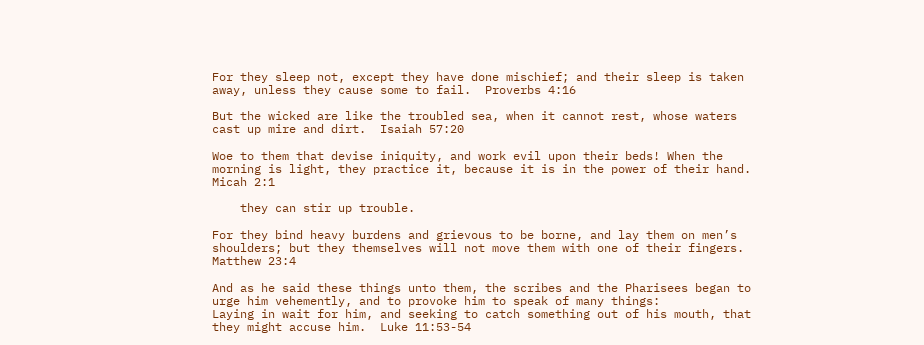For they sleep not, except they have done mischief; and their sleep is taken away, unless they cause some to fail.  Proverbs 4:16

But the wicked are like the troubled sea, when it cannot rest, whose waters cast up mire and dirt.  Isaiah 57:20

Woe to them that devise iniquity, and work evil upon their beds! When the morning is light, they practice it, because it is in the power of their hand.  Micah 2:1

    they can stir up trouble.

For they bind heavy burdens and grievous to be borne, and lay them on men’s shoulders; but they themselves will not move them with one of their fingers.  Matthew 23:4

And as he said these things unto them, the scribes and the Pharisees began to urge him vehemently, and to provoke him to speak of many things:
Laying in wait for him, and seeking to catch something out of his mouth, that they might accuse him.  Luke 11:53-54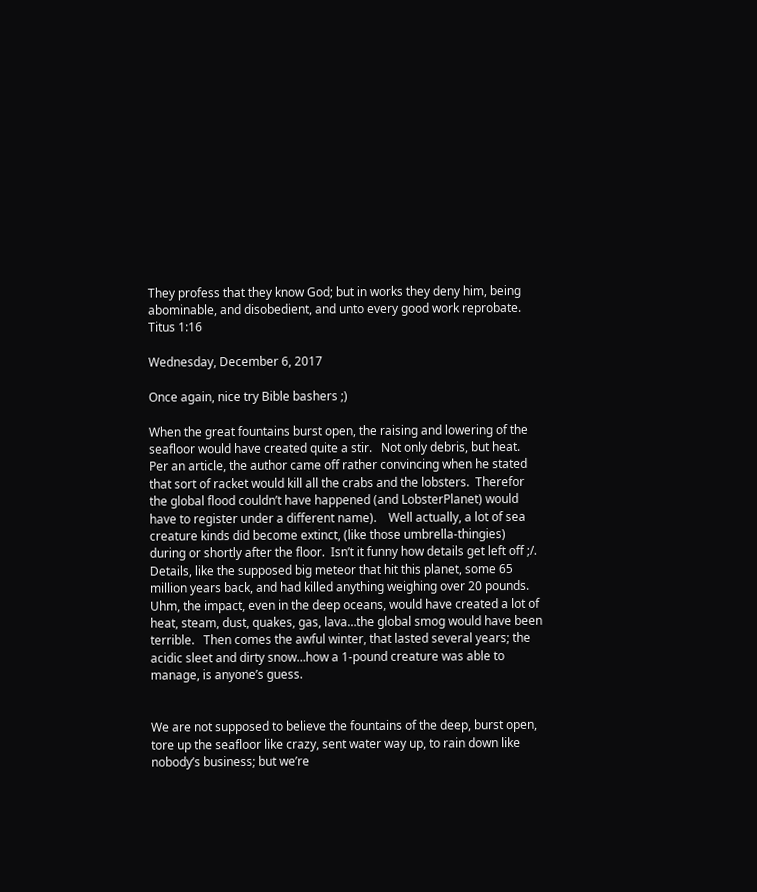They profess that they know God; but in works they deny him, being abominable, and disobedient, and unto every good work reprobate. Titus 1:16

Wednesday, December 6, 2017

Once again, nice try Bible bashers ;)

When the great fountains burst open, the raising and lowering of the seafloor would have created quite a stir.   Not only debris, but heat.   Per an article, the author came off rather convincing when he stated that sort of racket would kill all the crabs and the lobsters.  Therefor the global flood couldn’t have happened (and LobsterPlanet) would have to register under a different name).    Well actually, a lot of sea creature kinds did become extinct, (like those umbrella-thingies) during or shortly after the floor.  Isn’t it funny how details get left off ;/.  Details, like the supposed big meteor that hit this planet, some 65 million years back, and had killed anything weighing over 20 pounds.  Uhm, the impact, even in the deep oceans, would have created a lot of heat, steam, dust, quakes, gas, lava…the global smog would have been terrible.   Then comes the awful winter, that lasted several years; the acidic sleet and dirty snow…how a 1-pound creature was able to manage, is anyone’s guess.


We are not supposed to believe the fountains of the deep, burst open, tore up the seafloor like crazy, sent water way up, to rain down like nobody’s business; but we’re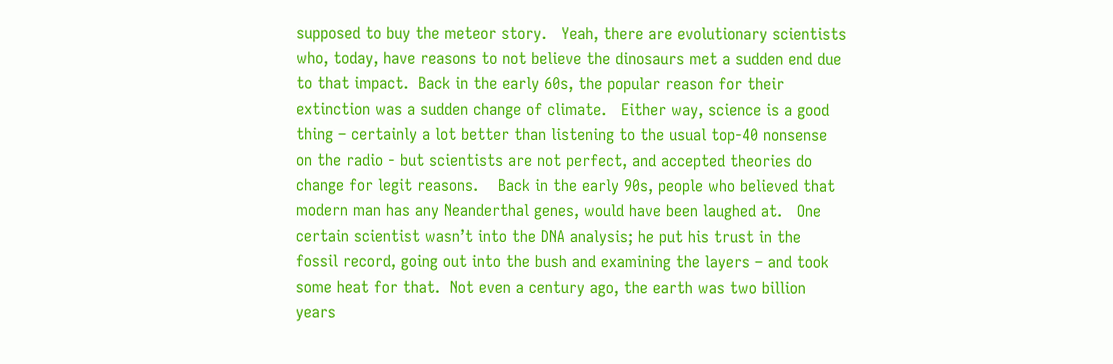supposed to buy the meteor story.   Yeah, there are evolutionary scientists who, today, have reasons to not believe the dinosaurs met a sudden end due to that impact.  Back in the early 60s, the popular reason for their extinction was a sudden change of climate.   Either way, science is a good thing – certainly a lot better than listening to the usual top-40 nonsense on the radio - but scientists are not perfect, and accepted theories do change for legit reasons.    Back in the early 90s, people who believed that modern man has any Neanderthal genes, would have been laughed at.   One certain scientist wasn’t into the DNA analysis; he put his trust in the fossil record, going out into the bush and examining the layers – and took some heat for that.  Not even a century ago, the earth was two billion years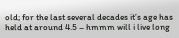old; for the last several decades it’s age has held at around 4.5 – hmmm will i live long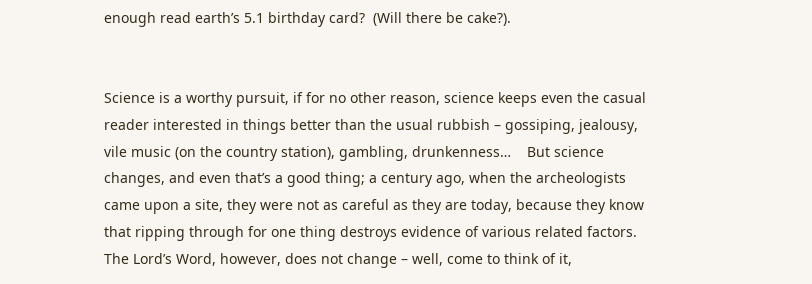enough read earth’s 5.1 birthday card?  (Will there be cake?).


Science is a worthy pursuit, if for no other reason, science keeps even the casual reader interested in things better than the usual rubbish – gossiping, jealousy, vile music (on the country station), gambling, drunkenness…    But science changes, and even that’s a good thing; a century ago, when the archeologists came upon a site, they were not as careful as they are today, because they know that ripping through for one thing destroys evidence of various related factors.  The Lord’s Word, however, does not change – well, come to think of it,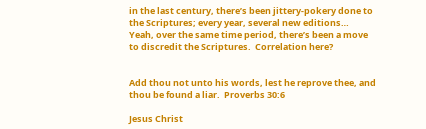in the last century, there’s been jittery-pokery done to the Scriptures; every year, several new editions…   Yeah, over the same time period, there’s been a move to discredit the Scriptures.  Correlation here?


Add thou not unto his words, lest he reprove thee, and thou be found a liar.  Proverbs 30:6

Jesus Christ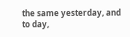the same yesterday, and to day,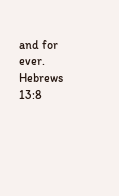and for ever.  Hebrews 13:8